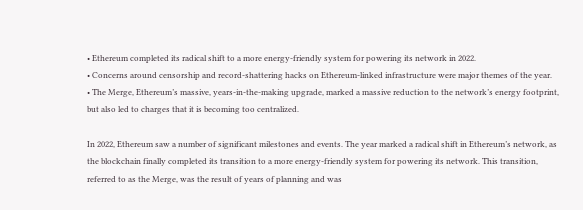• Ethereum completed its radical shift to a more energy-friendly system for powering its network in 2022.
• Concerns around censorship and record-shattering hacks on Ethereum-linked infrastructure were major themes of the year.
• The Merge, Ethereum’s massive, years-in-the-making upgrade, marked a massive reduction to the network’s energy footprint, but also led to charges that it is becoming too centralized.

In 2022, Ethereum saw a number of significant milestones and events. The year marked a radical shift in Ethereum’s network, as the blockchain finally completed its transition to a more energy-friendly system for powering its network. This transition, referred to as the Merge, was the result of years of planning and was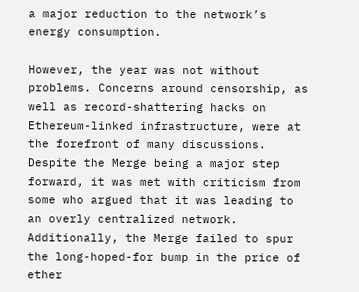a major reduction to the network’s energy consumption.

However, the year was not without problems. Concerns around censorship, as well as record-shattering hacks on Ethereum-linked infrastructure, were at the forefront of many discussions. Despite the Merge being a major step forward, it was met with criticism from some who argued that it was leading to an overly centralized network. Additionally, the Merge failed to spur the long-hoped-for bump in the price of ether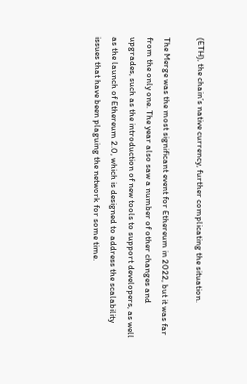(ETH), the chain’s native currency, further complicating the situation.

The Merge was the most significant event for Ethereum in 2022, but it was far from the only one. The year also saw a number of other changes and upgrades, such as the introduction of new tools to support developers, as well as the launch of Ethereum 2.0, which is designed to address the scalability issues that have been plaguing the network for some time.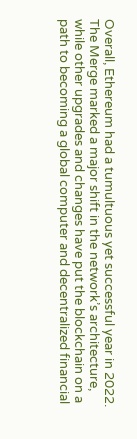Overall, Ethereum had a tumultuous yet successful year in 2022. The Merge marked a major shift in the network’s architecture, while other upgrades and changes have put the blockchain on a path to becoming a global computer and decentralized financial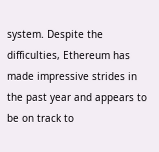system. Despite the difficulties, Ethereum has made impressive strides in the past year and appears to be on track to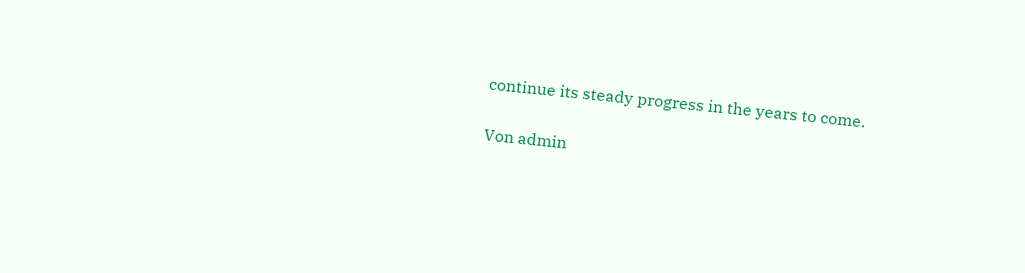continue its steady progress in the years to come.

Von admin